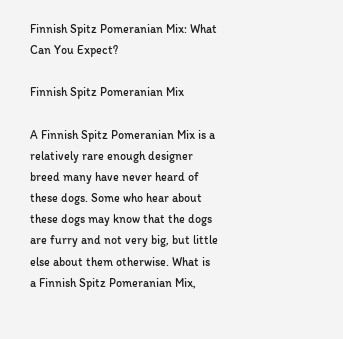Finnish Spitz Pomeranian Mix: What Can You Expect?

Finnish Spitz Pomeranian Mix

A Finnish Spitz Pomeranian Mix is a relatively rare enough designer breed many have never heard of these dogs. Some who hear about these dogs may know that the dogs are furry and not very big, but little else about them otherwise. What is a Finnish Spitz Pomeranian Mix,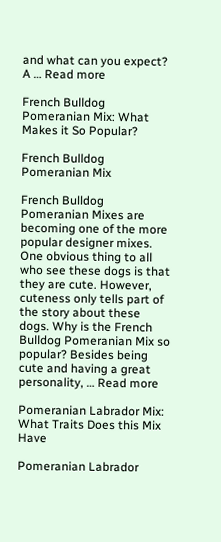and what can you expect? A … Read more

French Bulldog Pomeranian Mix: What Makes it So Popular?

French Bulldog Pomeranian Mix

French Bulldog Pomeranian Mixes are becoming one of the more popular designer mixes. One obvious thing to all who see these dogs is that they are cute. However, cuteness only tells part of the story about these dogs. Why is the French Bulldog Pomeranian Mix so popular? Besides being cute and having a great personality, … Read more

Pomeranian Labrador Mix: What Traits Does this Mix Have

Pomeranian Labrador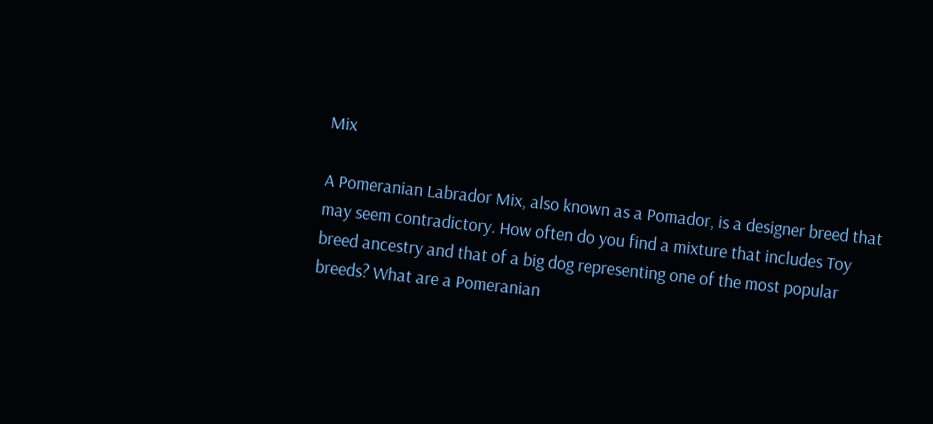Mix

A Pomeranian Labrador Mix, also known as a Pomador, is a designer breed that may seem contradictory. How often do you find a mixture that includes Toy breed ancestry and that of a big dog representing one of the most popular breeds? What are a Pomeranian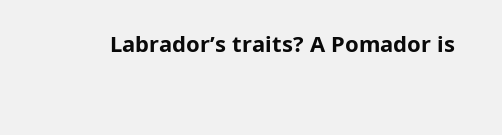Labrador’s traits? A Pomador is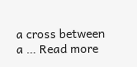a cross between a … Read more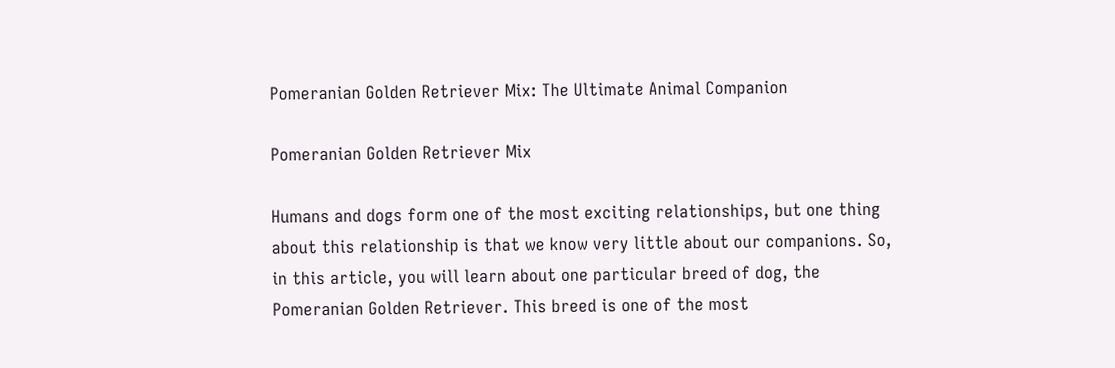Pomeranian Golden Retriever Mix: The Ultimate Animal Companion

Pomeranian Golden Retriever Mix

Humans and dogs form one of the most exciting relationships, but one thing about this relationship is that we know very little about our companions. So, in this article, you will learn about one particular breed of dog, the Pomeranian Golden Retriever. This breed is one of the most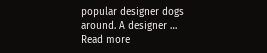popular designer dogs around. A designer … Read more